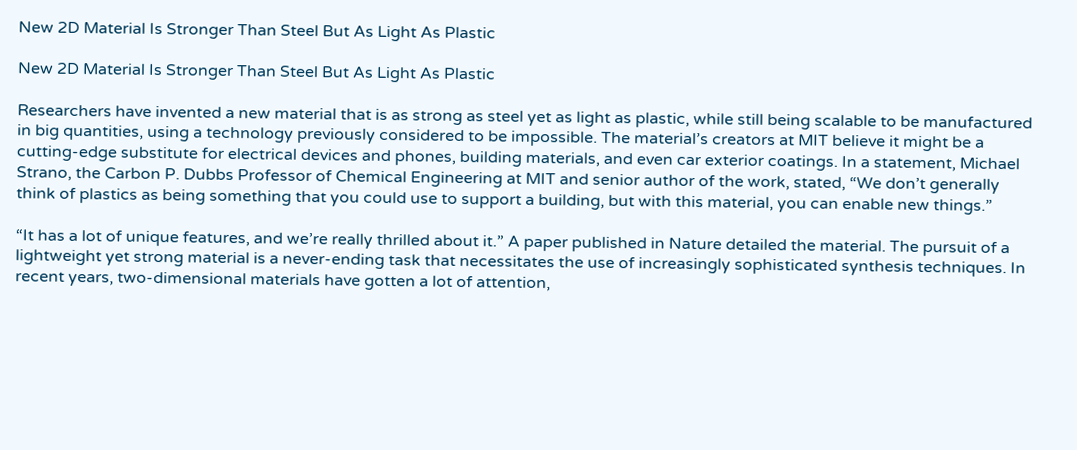New 2D Material Is Stronger Than Steel But As Light As Plastic

New 2D Material Is Stronger Than Steel But As Light As Plastic

Researchers have invented a new material that is as strong as steel yet as light as plastic, while still being scalable to be manufactured in big quantities, using a technology previously considered to be impossible. The material’s creators at MIT believe it might be a cutting-edge substitute for electrical devices and phones, building materials, and even car exterior coatings. In a statement, Michael Strano, the Carbon P. Dubbs Professor of Chemical Engineering at MIT and senior author of the work, stated, “We don’t generally think of plastics as being something that you could use to support a building, but with this material, you can enable new things.”

“It has a lot of unique features, and we’re really thrilled about it.” A paper published in Nature detailed the material. The pursuit of a lightweight yet strong material is a never-ending task that necessitates the use of increasingly sophisticated synthesis techniques. In recent years, two-dimensional materials have gotten a lot of attention,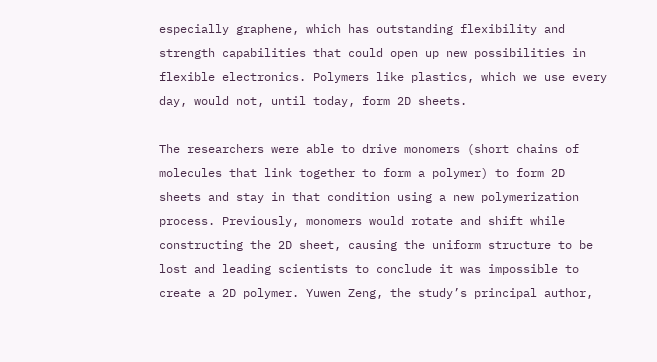especially graphene, which has outstanding flexibility and strength capabilities that could open up new possibilities in flexible electronics. Polymers like plastics, which we use every day, would not, until today, form 2D sheets.

The researchers were able to drive monomers (short chains of molecules that link together to form a polymer) to form 2D sheets and stay in that condition using a new polymerization process. Previously, monomers would rotate and shift while constructing the 2D sheet, causing the uniform structure to be lost and leading scientists to conclude it was impossible to create a 2D polymer. Yuwen Zeng, the study’s principal author,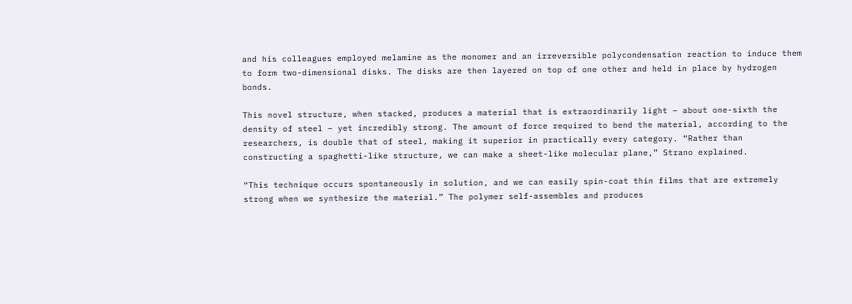and his colleagues employed melamine as the monomer and an irreversible polycondensation reaction to induce them to form two-dimensional disks. The disks are then layered on top of one other and held in place by hydrogen bonds.

This novel structure, when stacked, produces a material that is extraordinarily light – about one-sixth the density of steel – yet incredibly strong. The amount of force required to bend the material, according to the researchers, is double that of steel, making it superior in practically every category. “Rather than constructing a spaghetti-like structure, we can make a sheet-like molecular plane,” Strano explained.

“This technique occurs spontaneously in solution, and we can easily spin-coat thin films that are extremely strong when we synthesize the material.” The polymer self-assembles and produces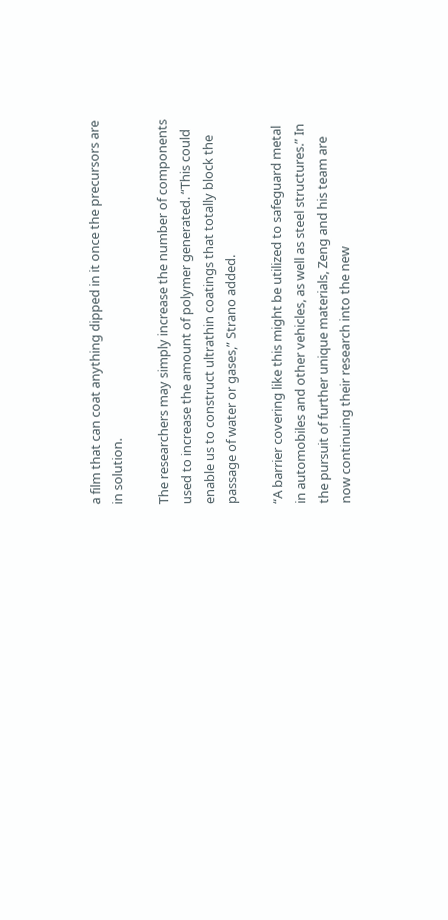a film that can coat anything dipped in it once the precursors are in solution.

The researchers may simply increase the number of components used to increase the amount of polymer generated. “This could enable us to construct ultrathin coatings that totally block the passage of water or gases,” Strano added.

“A barrier covering like this might be utilized to safeguard metal in automobiles and other vehicles, as well as steel structures.” In the pursuit of further unique materials, Zeng and his team are now continuing their research into the new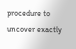procedure to uncover exactly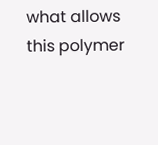what allows this polymer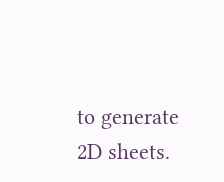to generate 2D sheets.